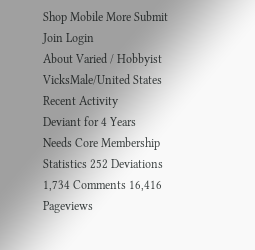Shop Mobile More Submit  Join Login
About Varied / Hobbyist VicksMale/United States Recent Activity
Deviant for 4 Years
Needs Core Membership
Statistics 252 Deviations 1,734 Comments 16,416 Pageviews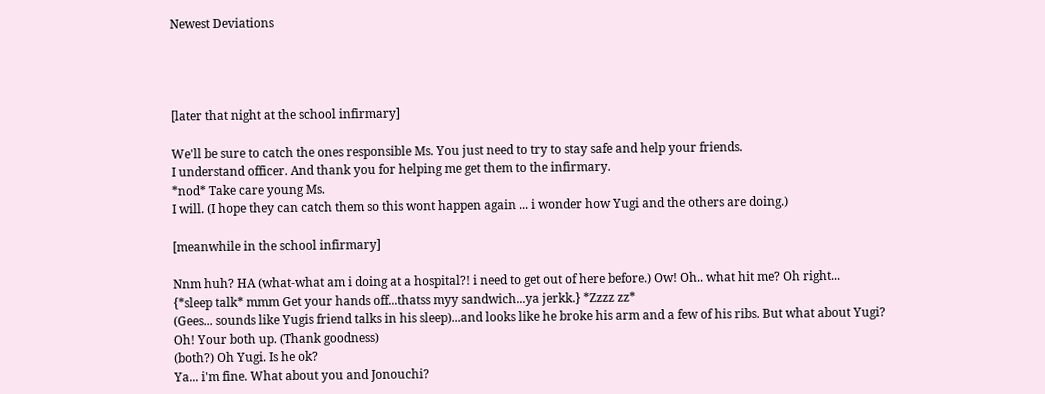Newest Deviations




[later that night at the school infirmary]

We'll be sure to catch the ones responsible Ms. You just need to try to stay safe and help your friends.
I understand officer. And thank you for helping me get them to the infirmary.
*nod* Take care young Ms.
I will. (I hope they can catch them so this wont happen again ... i wonder how Yugi and the others are doing.)

[meanwhile in the school infirmary]

Nnm huh? HA (what-what am i doing at a hospital?! i need to get out of here before.) Ow! Oh.. what hit me? Oh right...
{*sleep talk* mmm Get your hands off...thatss myy sandwich...ya jerkk.} *Zzzz zz*
(Gees... sounds like Yugis friend talks in his sleep)...and looks like he broke his arm and a few of his ribs. But what about Yugi?
Oh! Your both up. (Thank goodness)
(both?) Oh Yugi. Is he ok?
Ya... i'm fine. What about you and Jonouchi?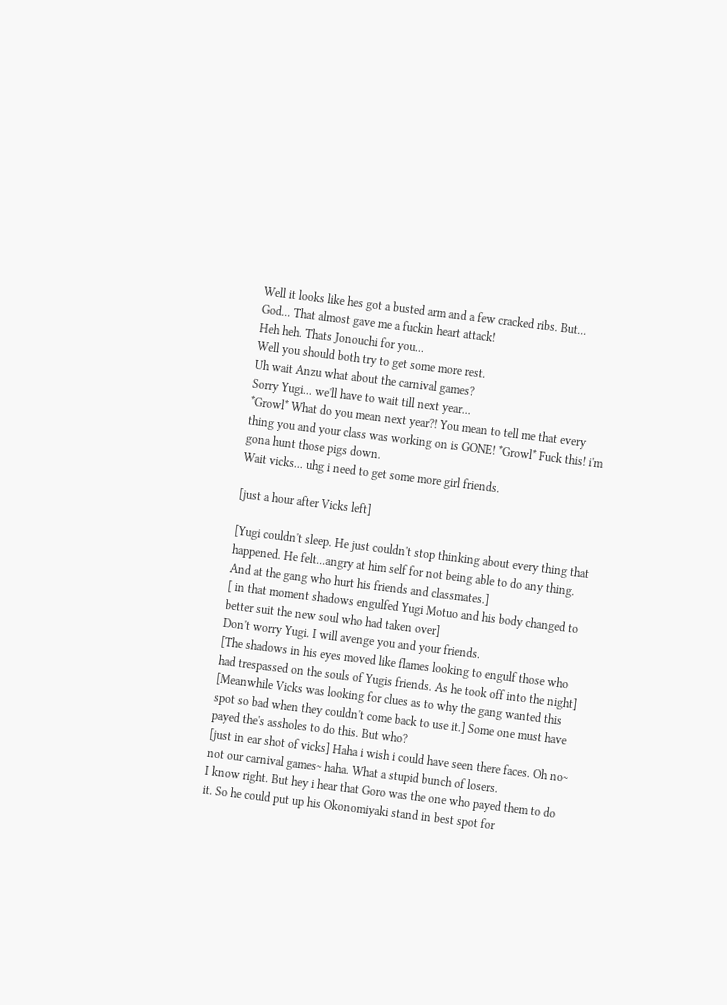Well it looks like hes got a busted arm and a few cracked ribs. But...
God... That almost gave me a fuckin heart attack!
Heh heh. Thats Jonouchi for you...
Well you should both try to get some more rest.
Uh wait Anzu what about the carnival games?
Sorry Yugi... we'll have to wait till next year...
*Growl* What do you mean next year?! You mean to tell me that every thing you and your class was working on is GONE! *Growl* Fuck this! i'm gona hunt those pigs down.
Wait vicks... uhg i need to get some more girl friends.

[just a hour after Vicks left]

[Yugi couldn't sleep. He just couldn't stop thinking about every thing that happened. He felt...angry at him self for not being able to do any thing. And at the gang who hurt his friends and classmates.]
[ in that moment shadows engulfed Yugi Motuo and his body changed to better suit the new soul who had taken over]
Don't worry Yugi. I will avenge you and your friends.
[The shadows in his eyes moved like flames looking to engulf those who had trespassed on the souls of Yugis friends. As he took off into the night]
[Meanwhile Vicks was looking for clues as to why the gang wanted this spot so bad when they couldn't come back to use it.] Some one must have payed the's assholes to do this. But who?
[just in ear shot of vicks] Haha i wish i could have seen there faces. Oh no~ not our carnival games~ haha. What a stupid bunch of losers.
I know right. But hey i hear that Goro was the one who payed them to do it. So he could put up his Okonomiyaki stand in best spot for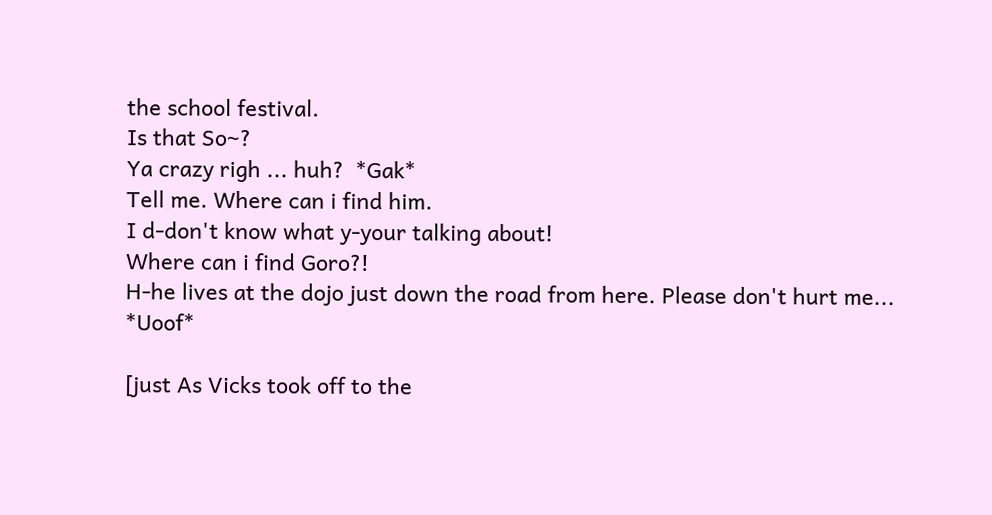the school festival.
Is that So~?
Ya crazy righ ... huh?  *Gak*
Tell me. Where can i find him.
I d-don't know what y-your talking about!
Where can i find Goro?!
H-he lives at the dojo just down the road from here. Please don't hurt me... *Uoof*

[just As Vicks took off to the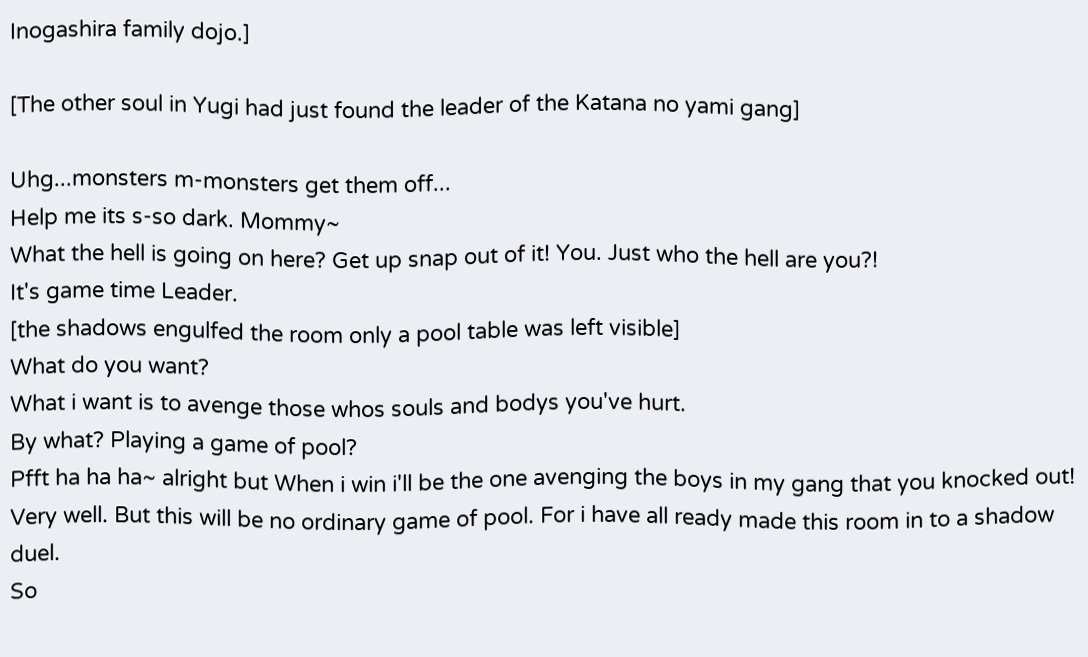Inogashira family dojo.]

[The other soul in Yugi had just found the leader of the Katana no yami gang]

Uhg...monsters m-monsters get them off...
Help me its s-so dark. Mommy~
What the hell is going on here? Get up snap out of it! You. Just who the hell are you?!
It's game time Leader.
[the shadows engulfed the room only a pool table was left visible]
What do you want?
What i want is to avenge those whos souls and bodys you've hurt.
By what? Playing a game of pool?
Pfft ha ha ha~ alright but When i win i'll be the one avenging the boys in my gang that you knocked out!
Very well. But this will be no ordinary game of pool. For i have all ready made this room in to a shadow duel.
So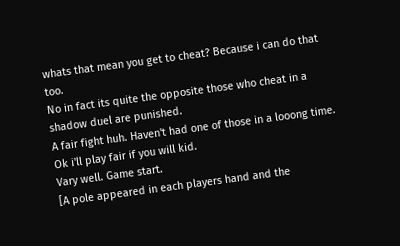whats that mean you get to cheat? Because i can do that too.
No in fact its quite the opposite those who cheat in a shadow duel are punished.
A fair fight huh. Haven't had one of those in a looong time. Ok i'll play fair if you will kid.
Vary well. Game start.
[A pole appeared in each players hand and the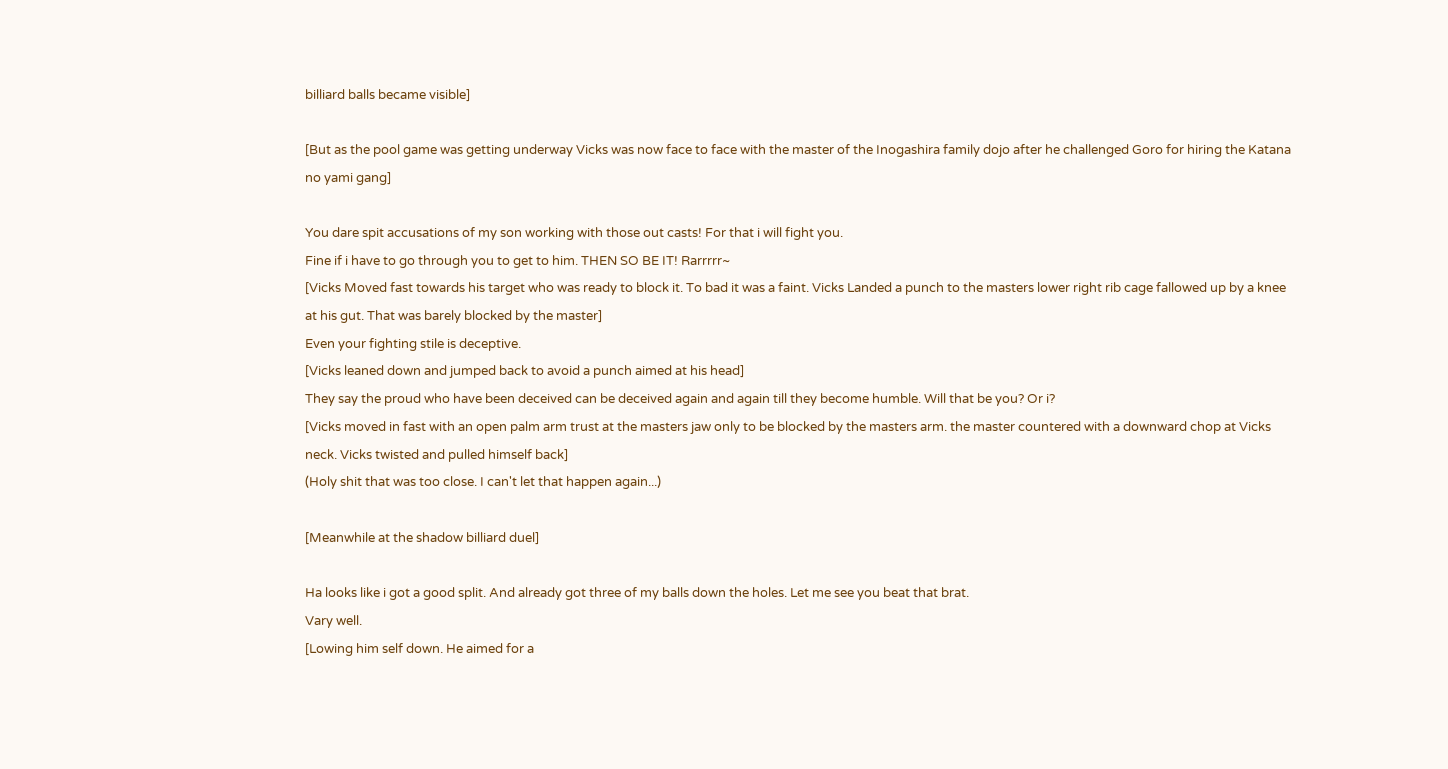billiard balls became visible]

[But as the pool game was getting underway Vicks was now face to face with the master of the Inogashira family dojo after he challenged Goro for hiring the Katana no yami gang]

You dare spit accusations of my son working with those out casts! For that i will fight you.
Fine if i have to go through you to get to him. THEN SO BE IT! Rarrrrr~
[Vicks Moved fast towards his target who was ready to block it. To bad it was a faint. Vicks Landed a punch to the masters lower right rib cage fallowed up by a knee at his gut. That was barely blocked by the master]
Even your fighting stile is deceptive.
[Vicks leaned down and jumped back to avoid a punch aimed at his head]
They say the proud who have been deceived can be deceived again and again till they become humble. Will that be you? Or i?
[Vicks moved in fast with an open palm arm trust at the masters jaw only to be blocked by the masters arm. the master countered with a downward chop at Vicks neck. Vicks twisted and pulled himself back]
(Holy shit that was too close. I can't let that happen again...)

[Meanwhile at the shadow billiard duel]

Ha looks like i got a good split. And already got three of my balls down the holes. Let me see you beat that brat.
Vary well.
[Lowing him self down. He aimed for a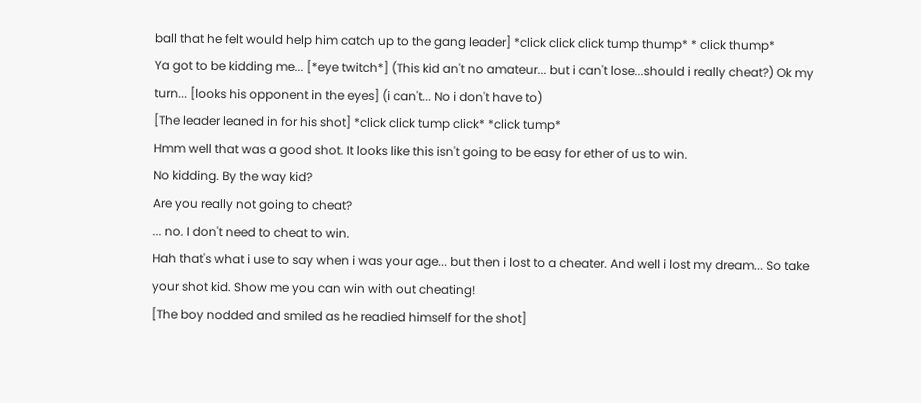ball that he felt would help him catch up to the gang leader] *click click click tump thump* * click thump*
Ya got to be kidding me... [*eye twitch*] (This kid an't no amateur... but i can't lose...should i really cheat?) Ok my turn... [looks his opponent in the eyes] (i can't... No i don't have to)
[The leader leaned in for his shot] *click click tump click* *click tump*
Hmm well that was a good shot. It looks like this isn't going to be easy for ether of us to win.
No kidding. By the way kid?
Are you really not going to cheat?
... no. I don't need to cheat to win.
Hah that's what i use to say when i was your age... but then i lost to a cheater. And well i lost my dream... So take your shot kid. Show me you can win with out cheating!
[The boy nodded and smiled as he readied himself for the shot]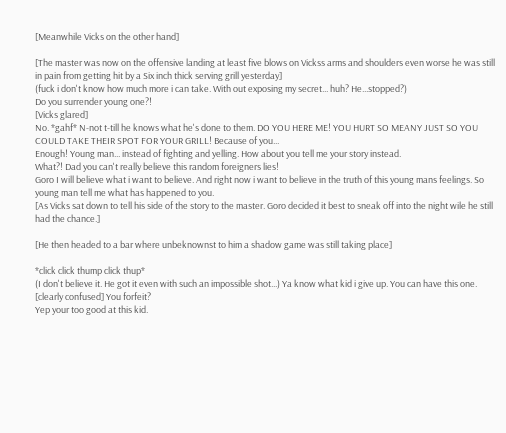[Meanwhile Vicks on the other hand]

[The master was now on the offensive landing at least five blows on Vickss arms and shoulders even worse he was still in pain from getting hit by a Six inch thick serving grill yesterday]
(fuck i don't know how much more i can take. With out exposing my secret... huh? He...stopped?)
Do you surrender young one?!
[Vicks glared]
No. *gahf* N-not t-till he knows what he's done to them. DO YOU HERE ME! YOU HURT SO MEANY JUST SO YOU COULD TAKE THEIR SPOT FOR YOUR GRILL! Because of you...
Enough! Young man... instead of fighting and yelling. How about you tell me your story instead.
What?! Dad you can't really believe this random foreigners lies!
Goro I will believe what i want to believe. And right now i want to believe in the truth of this young mans feelings. So young man tell me what has happened to you.
[As Vicks sat down to tell his side of the story to the master. Goro decided it best to sneak off into the night wile he still had the chance.]

[He then headed to a bar where unbeknownst to him a shadow game was still taking place]

*click click thump click thup*
(I don't believe it. He got it even with such an impossible shot...) Ya know what kid i give up. You can have this one.
[clearly confused] You forfeit?
Yep your too good at this kid.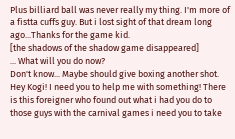Plus billiard ball was never really my thing. I'm more of a fistta cuffs guy. But i lost sight of that dream long ago...Thanks for the game kid.
[the shadows of the shadow game disappeared]
... What will you do now?
Don't know... Maybe should give boxing another shot.
Hey Kogi! I need you to help me with something! There is this foreigner who found out what i had you do to those guys with the carnival games i need you to take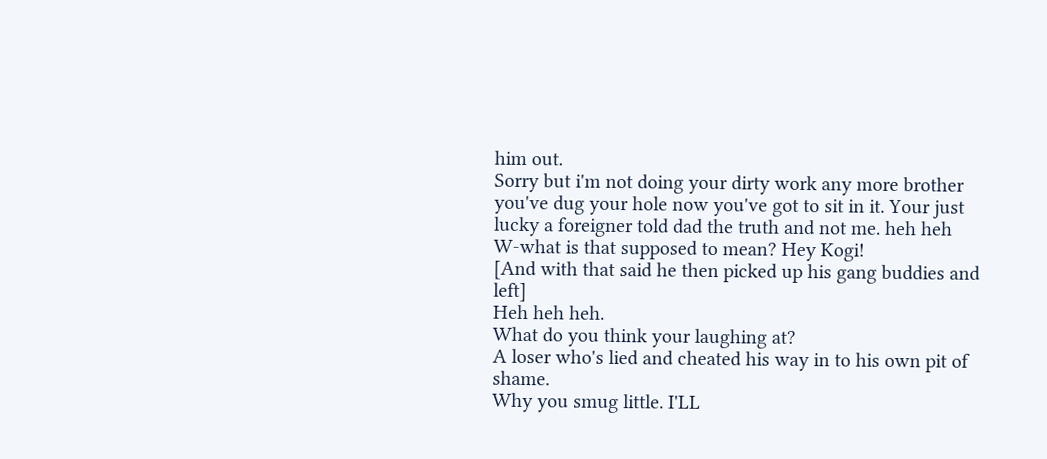him out.
Sorry but i'm not doing your dirty work any more brother you've dug your hole now you've got to sit in it. Your just lucky a foreigner told dad the truth and not me. heh heh
W-what is that supposed to mean? Hey Kogi!
[And with that said he then picked up his gang buddies and left]
Heh heh heh.
What do you think your laughing at?
A loser who's lied and cheated his way in to his own pit of shame.
Why you smug little. I'LL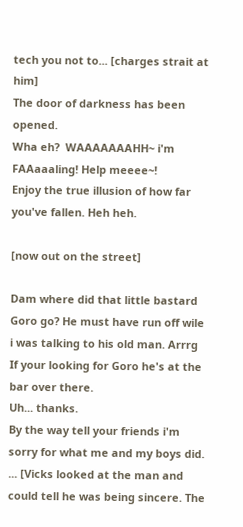tech you not to... [charges strait at him]
The door of darkness has been opened.
Wha eh?  WAAAAAAAHH~ i'm FAAaaaling! Help meeee~!
Enjoy the true illusion of how far you've fallen. Heh heh.

[now out on the street]

Dam where did that little bastard Goro go? He must have run off wile i was talking to his old man. Arrrg
If your looking for Goro he's at the bar over there.
Uh... thanks.
By the way tell your friends i'm sorry for what me and my boys did.
... [Vicks looked at the man and could tell he was being sincere. The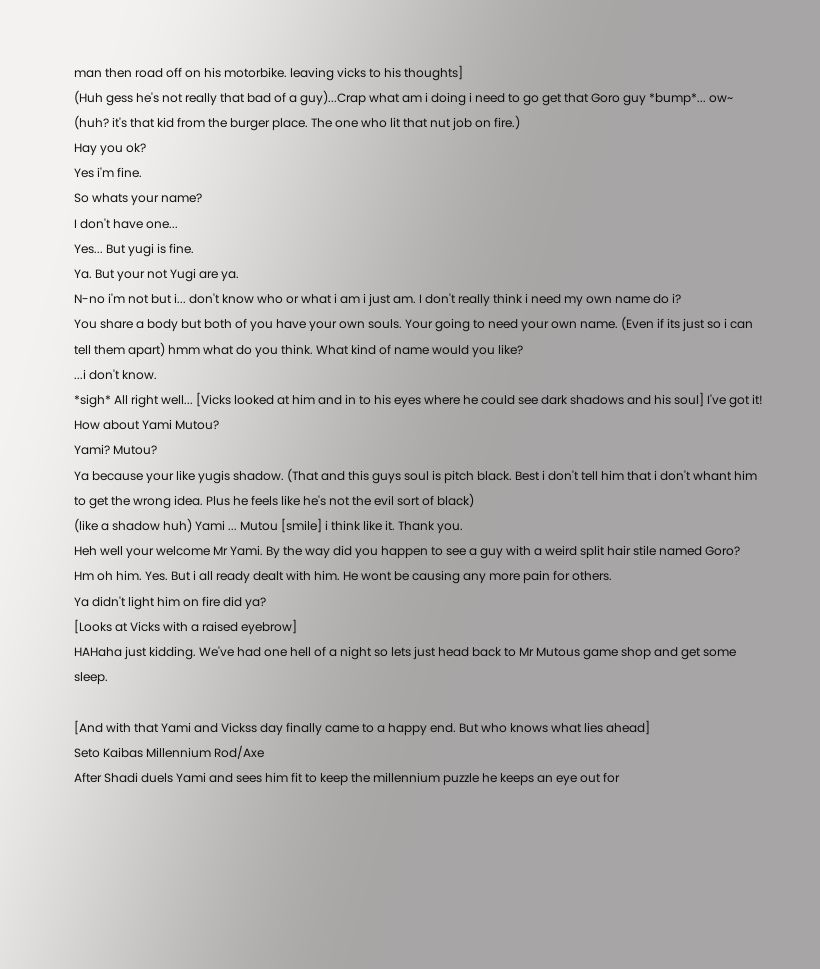man then road off on his motorbike. leaving vicks to his thoughts]
(Huh gess he's not really that bad of a guy)...Crap what am i doing i need to go get that Goro guy *bump*... ow~ (huh? it's that kid from the burger place. The one who lit that nut job on fire.)
Hay you ok?
Yes i'm fine.
So whats your name?
I don't have one...
Yes... But yugi is fine.
Ya. But your not Yugi are ya.
N-no i'm not but i... don't know who or what i am i just am. I don't really think i need my own name do i?
You share a body but both of you have your own souls. Your going to need your own name. (Even if its just so i can tell them apart) hmm what do you think. What kind of name would you like?
...i don't know.
*sigh* All right well... [Vicks looked at him and in to his eyes where he could see dark shadows and his soul] I've got it! How about Yami Mutou?
Yami? Mutou?
Ya because your like yugis shadow. (That and this guys soul is pitch black. Best i don't tell him that i don't whant him to get the wrong idea. Plus he feels like he's not the evil sort of black)
(like a shadow huh) Yami ... Mutou [smile] i think like it. Thank you.
Heh well your welcome Mr Yami. By the way did you happen to see a guy with a weird split hair stile named Goro?
Hm oh him. Yes. But i all ready dealt with him. He wont be causing any more pain for others.
Ya didn't light him on fire did ya?
[Looks at Vicks with a raised eyebrow]
HAHaha just kidding. We've had one hell of a night so lets just head back to Mr Mutous game shop and get some sleep.

[And with that Yami and Vickss day finally came to a happy end. But who knows what lies ahead]
Seto Kaibas Millennium Rod/Axe
After Shadi duels Yami and sees him fit to keep the millennium puzzle he keeps an eye out for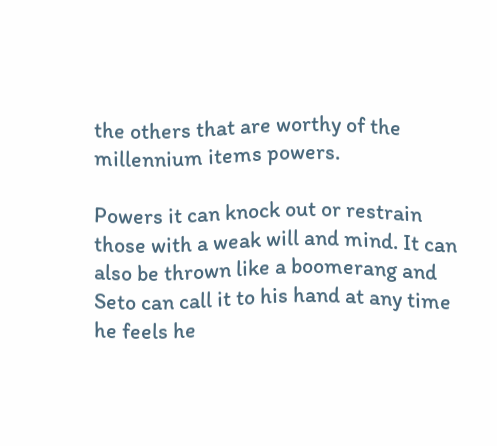the others that are worthy of the millennium items powers.

Powers it can knock out or restrain those with a weak will and mind. It can also be thrown like a boomerang and Seto can call it to his hand at any time he feels he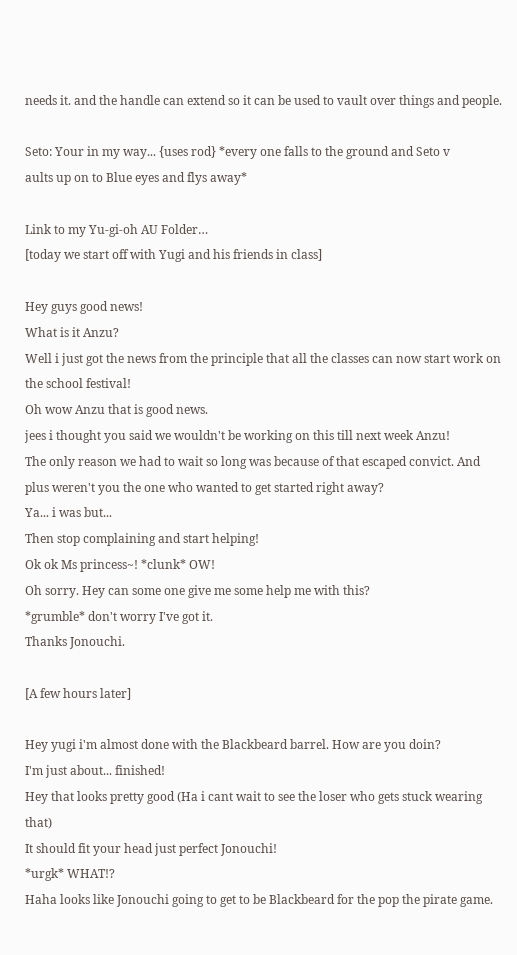needs it. and the handle can extend so it can be used to vault over things and people.

Seto: Your in my way... {uses rod} *every one falls to the ground and Seto v
aults up on to Blue eyes and flys away*

Link to my Yu-gi-oh AU Folder…
[today we start off with Yugi and his friends in class]

Hey guys good news!
What is it Anzu?
Well i just got the news from the principle that all the classes can now start work on the school festival!
Oh wow Anzu that is good news.
jees i thought you said we wouldn't be working on this till next week Anzu!
The only reason we had to wait so long was because of that escaped convict. And plus weren't you the one who wanted to get started right away?
Ya... i was but...
Then stop complaining and start helping!
Ok ok Ms princess~! *clunk* OW!
Oh sorry. Hey can some one give me some help me with this?
*grumble* don't worry I've got it.
Thanks Jonouchi.

[A few hours later]

Hey yugi i'm almost done with the Blackbeard barrel. How are you doin?
I'm just about... finished!
Hey that looks pretty good (Ha i cant wait to see the loser who gets stuck wearing that)
It should fit your head just perfect Jonouchi!
*urgk* WHAT!?
Haha looks like Jonouchi going to get to be Blackbeard for the pop the pirate game.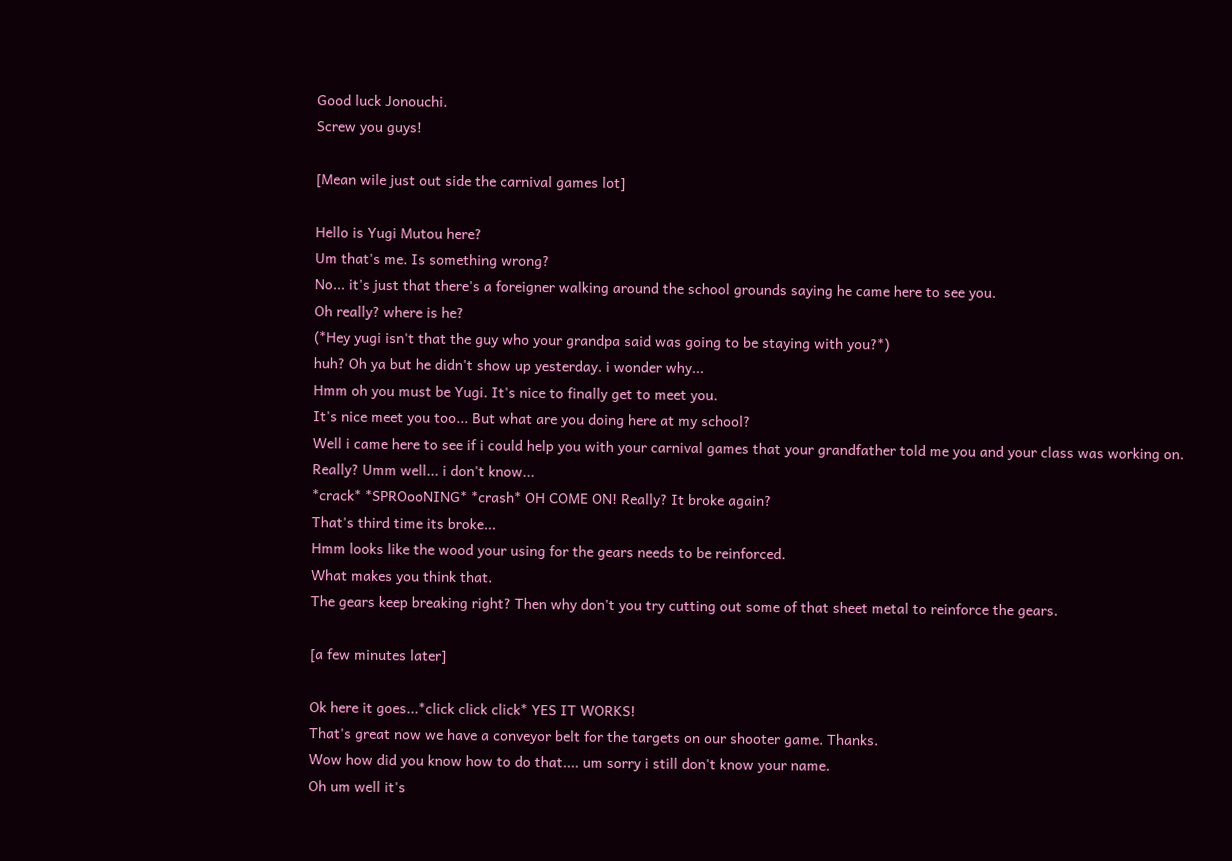Good luck Jonouchi.
Screw you guys!

[Mean wile just out side the carnival games lot]

Hello is Yugi Mutou here?
Um that's me. Is something wrong?
No... it's just that there's a foreigner walking around the school grounds saying he came here to see you.
Oh really? where is he?
(*Hey yugi isn't that the guy who your grandpa said was going to be staying with you?*)
huh? Oh ya but he didn't show up yesterday. i wonder why...
Hmm oh you must be Yugi. It's nice to finally get to meet you.
It's nice meet you too... But what are you doing here at my school?
Well i came here to see if i could help you with your carnival games that your grandfather told me you and your class was working on.
Really? Umm well... i don't know...
*crack* *SPROooNING* *crash* OH COME ON! Really? It broke again?
That's third time its broke...
Hmm looks like the wood your using for the gears needs to be reinforced.
What makes you think that.
The gears keep breaking right? Then why don't you try cutting out some of that sheet metal to reinforce the gears.

[a few minutes later]

Ok here it goes...*click click click* YES IT WORKS!
That's great now we have a conveyor belt for the targets on our shooter game. Thanks.
Wow how did you know how to do that.... um sorry i still don't know your name.
Oh um well it's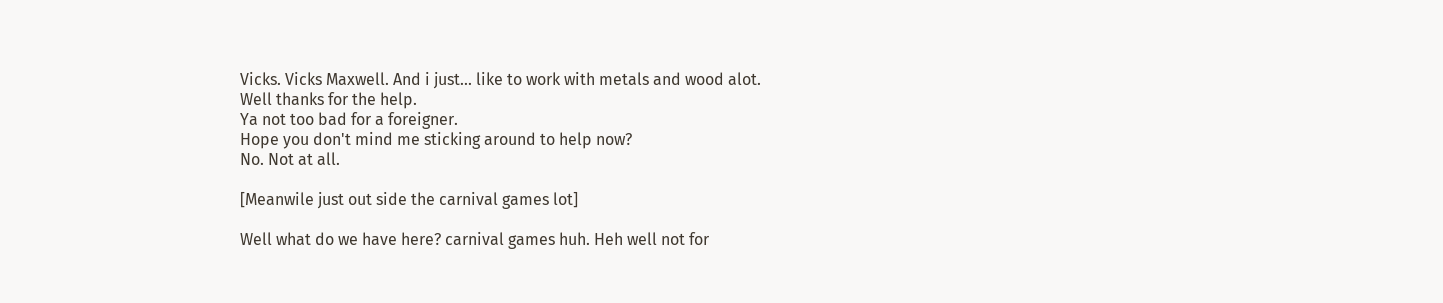Vicks. Vicks Maxwell. And i just... like to work with metals and wood alot.
Well thanks for the help.
Ya not too bad for a foreigner.
Hope you don't mind me sticking around to help now?
No. Not at all.

[Meanwile just out side the carnival games lot]

Well what do we have here? carnival games huh. Heh well not for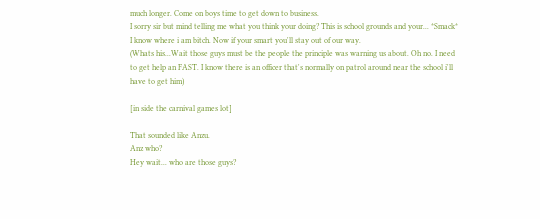much longer. Come on boys time to get down to business.
I sorry sir but mind telling me what you think your doing? This is school grounds and your... *Smack*
I know where i am bitch. Now if your smart you'll stay out of our way.
(Whats his...Wait those guys must be the people the principle was warning us about. Oh no. I need to get help an FAST. I know there is an officer that's normally on patrol around near the school i'll have to get him)

[in side the carnival games lot]

That sounded like Anzu.
Anz who?
Hey wait... who are those guys?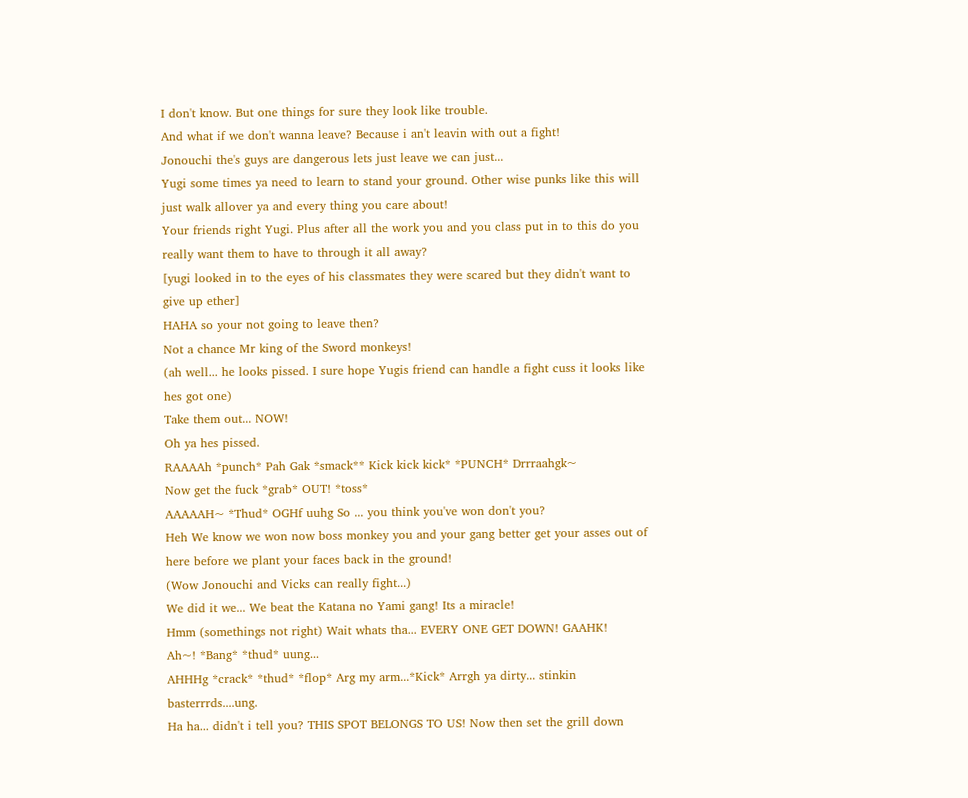I don't know. But one things for sure they look like trouble.
And what if we don't wanna leave? Because i an't leavin with out a fight!
Jonouchi the's guys are dangerous lets just leave we can just...
Yugi some times ya need to learn to stand your ground. Other wise punks like this will just walk allover ya and every thing you care about!
Your friends right Yugi. Plus after all the work you and you class put in to this do you really want them to have to through it all away?
[yugi looked in to the eyes of his classmates they were scared but they didn't want to give up ether]
HAHA so your not going to leave then?
Not a chance Mr king of the Sword monkeys!
(ah well... he looks pissed. I sure hope Yugis friend can handle a fight cuss it looks like hes got one)
Take them out... NOW!
Oh ya hes pissed.
RAAAAh *punch* Pah Gak *smack** Kick kick kick* *PUNCH* Drrraahgk~
Now get the fuck *grab* OUT! *toss*
AAAAAH~ *Thud* OGHf uuhg So ... you think you've won don't you?
Heh We know we won now boss monkey you and your gang better get your asses out of here before we plant your faces back in the ground!
(Wow Jonouchi and Vicks can really fight...)
We did it we... We beat the Katana no Yami gang! Its a miracle!
Hmm (somethings not right) Wait whats tha... EVERY ONE GET DOWN! GAAHK!
Ah~! *Bang* *thud* uung...
AHHHg *crack* *thud* *flop* Arg my arm...*Kick* Arrgh ya dirty... stinkin basterrrds....ung.
Ha ha... didn't i tell you? THIS SPOT BELONGS TO US! Now then set the grill down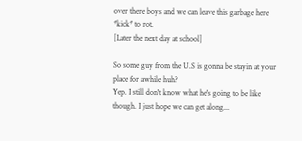over there boys and we can leave this garbage here *kick* to rot.
[Later the next day at school]

So some guy from the U.S is gonna be stayin at your place for awhile huh?
Yep. I still don't know what he's going to be like though. I just hope we can get along...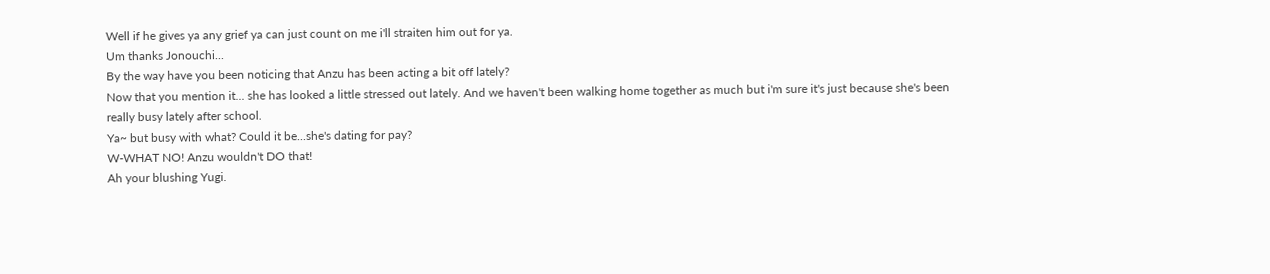Well if he gives ya any grief ya can just count on me i'll straiten him out for ya.
Um thanks Jonouchi...
By the way have you been noticing that Anzu has been acting a bit off lately?
Now that you mention it... she has looked a little stressed out lately. And we haven't been walking home together as much but i'm sure it's just because she's been really busy lately after school.
Ya~ but busy with what? Could it be...she's dating for pay?
W-WHAT NO! Anzu wouldn't DO that!
Ah your blushing Yugi.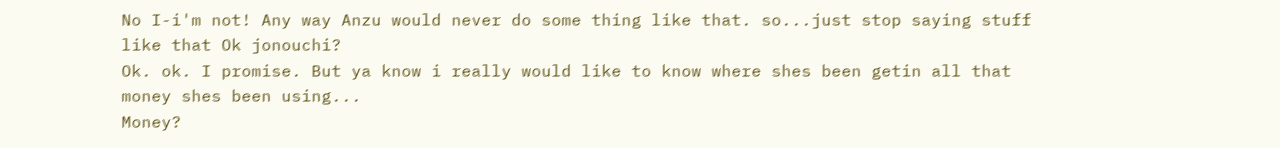No I-i'm not! Any way Anzu would never do some thing like that. so...just stop saying stuff like that Ok jonouchi?
Ok. ok. I promise. But ya know i really would like to know where shes been getin all that money shes been using...
Money?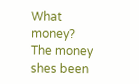What money?
The money shes been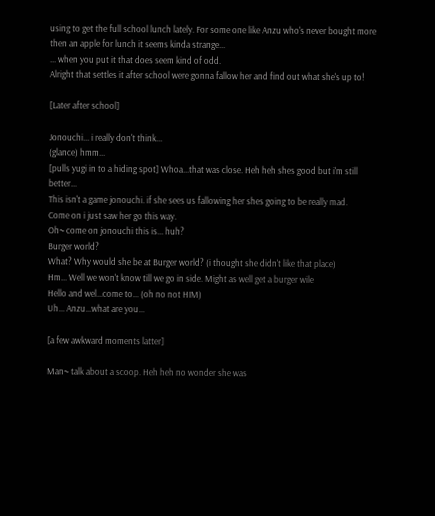using to get the full school lunch lately. For some one like Anzu who's never bought more then an apple for lunch it seems kinda strange...
... when you put it that does seem kind of odd.
Alright that settles it after school were gonna fallow her and find out what she's up to!

[Later after school]

Jonouchi... i really don't think...
(glance) hmm...
[pulls yugi in to a hiding spot] Whoa...that was close. Heh heh shes good but i'm still better...
This isn't a game jonouchi. if she sees us fallowing her shes going to be really mad.
Come on i just saw her go this way.
Oh~ come on jonouchi this is... huh?
Burger world?
What? Why would she be at Burger world? (i thought she didn't like that place)
Hm... Well we won't know till we go in side. Might as well get a burger wile
Hello and wel...come to... (oh no not HIM)
Uh... Anzu...what are you...

[a few awkward moments latter]

Man~ talk about a scoop. Heh heh no wonder she was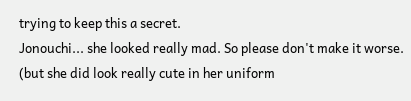trying to keep this a secret.
Jonouchi... she looked really mad. So please don't make it worse. (but she did look really cute in her uniform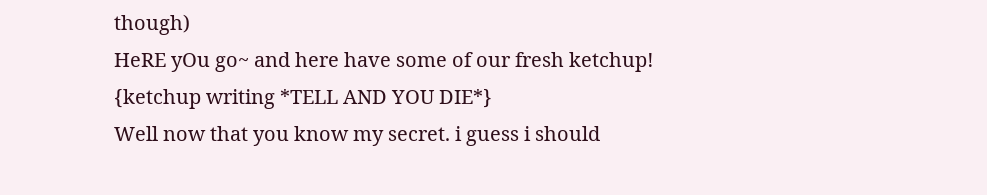though)
HeRE yOu go~ and here have some of our fresh ketchup!
{ketchup writing *TELL AND YOU DIE*}
Well now that you know my secret. i guess i should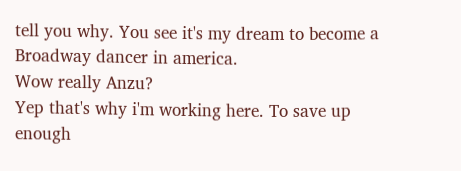tell you why. You see it's my dream to become a Broadway dancer in america.
Wow really Anzu?
Yep that's why i'm working here. To save up enough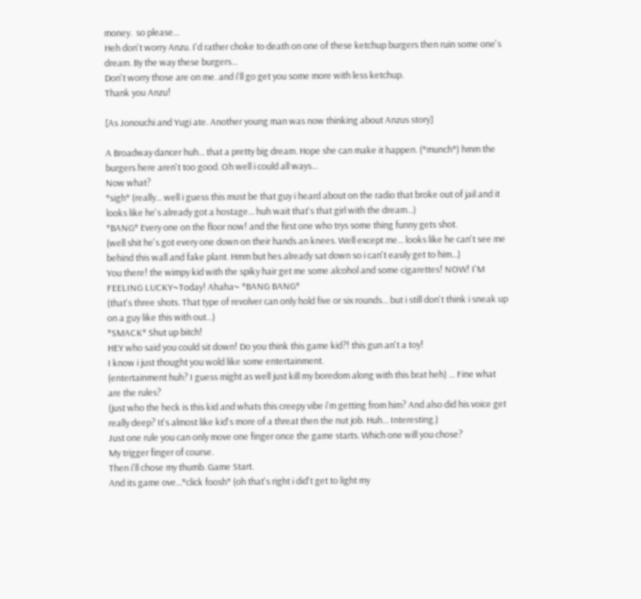money.  so please...
Heh don't worry Anzu. I'd rather choke to death on one of these ketchup burgers then ruin some one's dream. By the way these burgers...
Don't worry those are on me. and i'll go get you some more with less ketchup.
Thank you Anzu!

[As Jonouchi and Yugi ate. Another young man was now thinking about Anzus story]

A Broadway dancer huh... that a pretty big dream. Hope she can make it happen. (*munch*) hmm the burgers here aren't too good. Oh well i could all ways...
Now what?
*sigh* (really... well i guess this must be that guy i heard about on the radio that broke out of jail and it looks like he's already got a hostage... huh wait that's that girl with the dream...)
*BANG* Every one on the floor now! and the first one who trys some thing funny gets shot.
(well shit he's got every one down on their hands an knees. Well except me... looks like he can't see me behind this wall and fake plant. Hmm but hes already sat down so i can't easily get to him...)
You there! the wimpy kid with the spiky hair get me some alcohol and some cigarettes! NOW! I'M FEELING LUCKY~Today! Ahaha~ *BANG BANG*
(that's three shots. That type of revolver can only hold five or six rounds... but i still don't think i sneak up on a guy like this with out...)
*SMACK* Shut up bitch!
HEY who said you could sit down! Do you think this game kid?! this gun an't a toy!
I know i just thought you wold like some entertainment.
(entertainment huh? I guess might as well just kill my boredom along with this brat heh) ... Fine what are the rules?
(just who the heck is this kid and whats this creepy vibe i'm getting from him? And also did his voice get really deep? It's almost like kid's more of a threat then the nut job. Huh... Interesting.)
Just one rule you can only move one finger once the game starts. Which one will you chose?
My trigger finger of course.
Then i'll chose my thumb. Game Start.
And its game ove...*click foosh* (oh that's right i did't get to light my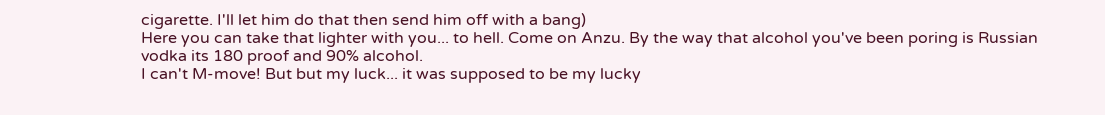cigarette. I'll let him do that then send him off with a bang)
Here you can take that lighter with you... to hell. Come on Anzu. By the way that alcohol you've been poring is Russian vodka its 180 proof and 90% alcohol.
I can't M-move! But but my luck... it was supposed to be my lucky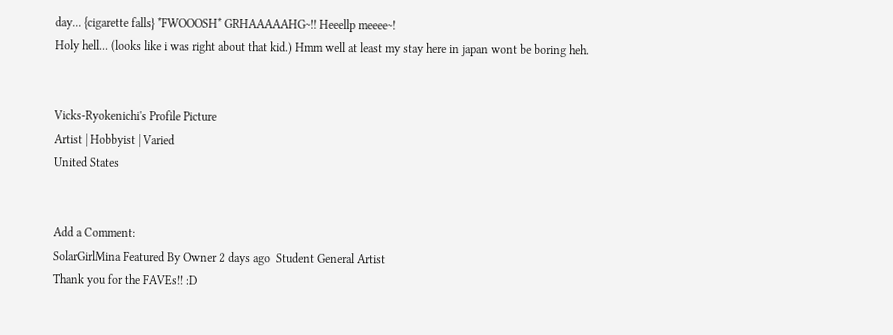day... {cigarette falls} *FWOOOSH* GRHAAAAAHG~!! Heeellp meeee~!
Holy hell... (looks like i was right about that kid.) Hmm well at least my stay here in japan wont be boring heh.


Vicks-Ryokenichi's Profile Picture
Artist | Hobbyist | Varied
United States


Add a Comment:
SolarGirlMina Featured By Owner 2 days ago  Student General Artist
Thank you for the FAVEs!! :D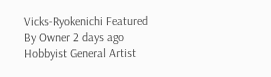Vicks-Ryokenichi Featured By Owner 2 days ago  Hobbyist General Artist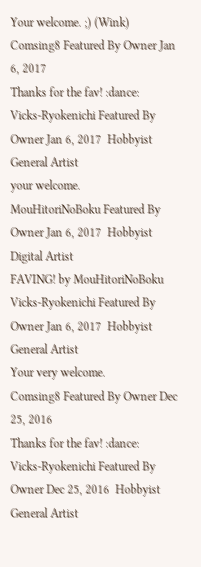Your welcome. ;) (Wink)
Comsing8 Featured By Owner Jan 6, 2017
Thanks for the fav! :dance:
Vicks-Ryokenichi Featured By Owner Jan 6, 2017  Hobbyist General Artist
your welcome.
MouHitoriNoBoku Featured By Owner Jan 6, 2017  Hobbyist Digital Artist
FAVING! by MouHitoriNoBoku
Vicks-Ryokenichi Featured By Owner Jan 6, 2017  Hobbyist General Artist
Your very welcome.
Comsing8 Featured By Owner Dec 25, 2016
Thanks for the fav! :dance:
Vicks-Ryokenichi Featured By Owner Dec 25, 2016  Hobbyist General Artist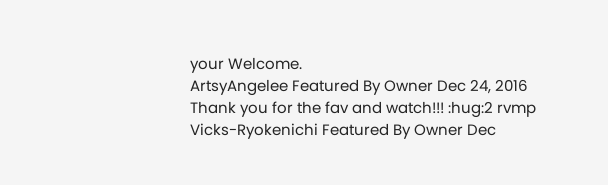your Welcome.
ArtsyAngelee Featured By Owner Dec 24, 2016
Thank you for the fav and watch!!! :hug:2 rvmp
Vicks-Ryokenichi Featured By Owner Dec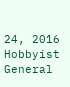24, 2016  Hobbyist General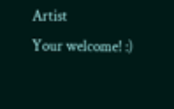Artist
Your welcome! :)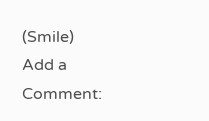(Smile)
Add a Comment: